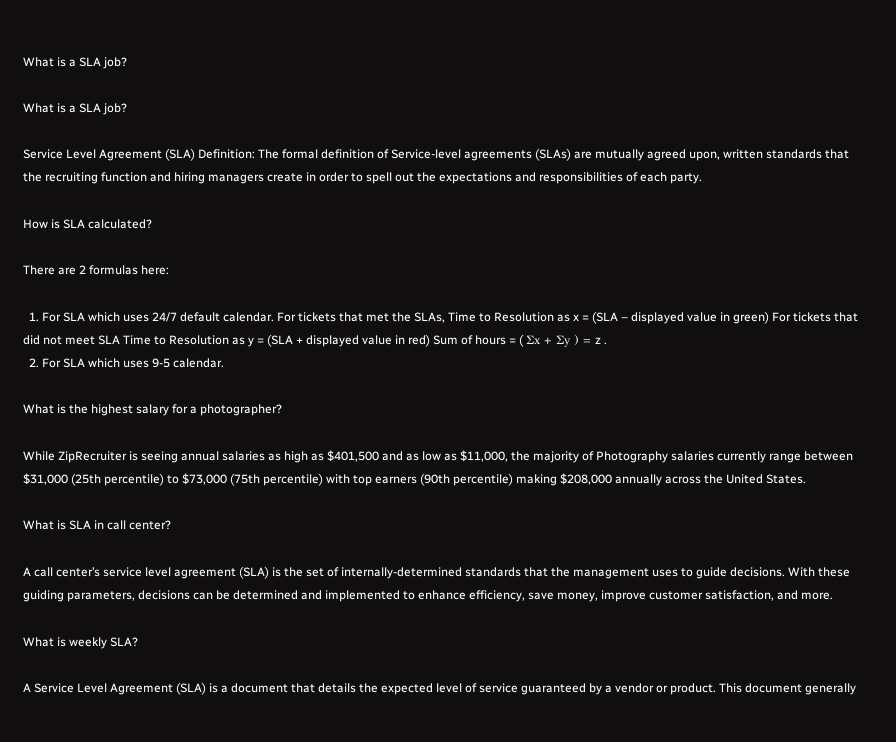What is a SLA job?

What is a SLA job?

Service Level Agreement (SLA) Definition: The formal definition of Service-level agreements (SLAs) are mutually agreed upon, written standards that the recruiting function and hiring managers create in order to spell out the expectations and responsibilities of each party.

How is SLA calculated?

There are 2 formulas here:

  1. For SLA which uses 24/7 default calendar. For tickets that met the SLAs, Time to Resolution as x = (SLA – displayed value in green) For tickets that did not meet SLA Time to Resolution as y = (SLA + displayed value in red) Sum of hours = ( Σx + Σy ) = z .
  2. For SLA which uses 9-5 calendar.

What is the highest salary for a photographer?

While ZipRecruiter is seeing annual salaries as high as $401,500 and as low as $11,000, the majority of Photography salaries currently range between $31,000 (25th percentile) to $73,000 (75th percentile) with top earners (90th percentile) making $208,000 annually across the United States.

What is SLA in call center?

A call center’s service level agreement (SLA) is the set of internally-determined standards that the management uses to guide decisions. With these guiding parameters, decisions can be determined and implemented to enhance efficiency, save money, improve customer satisfaction, and more.

What is weekly SLA?

A Service Level Agreement (SLA) is a document that details the expected level of service guaranteed by a vendor or product. This document generally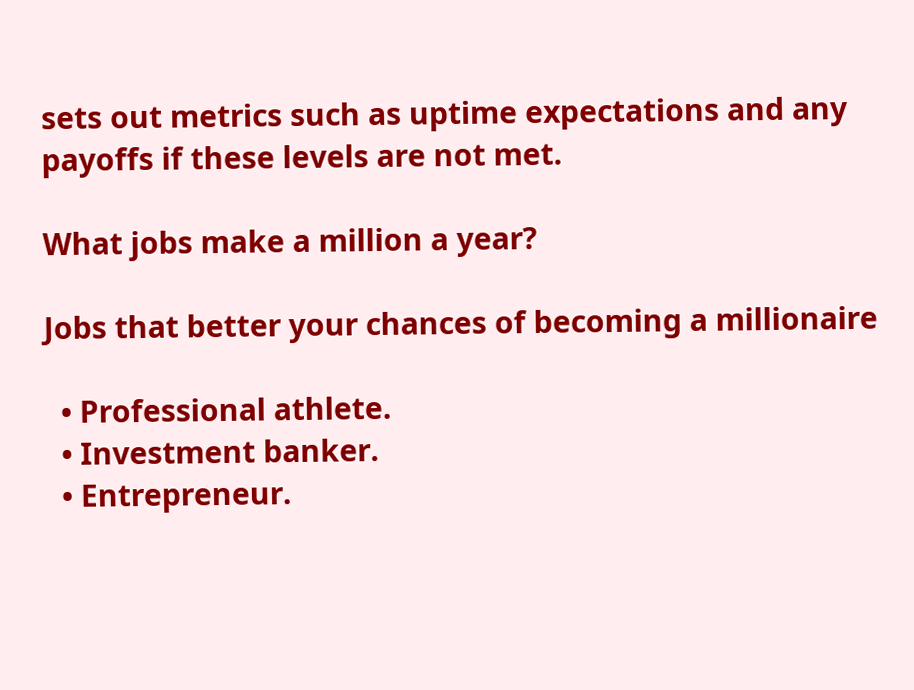sets out metrics such as uptime expectations and any payoffs if these levels are not met.

What jobs make a million a year?

Jobs that better your chances of becoming a millionaire

  • Professional athlete.
  • Investment banker.
  • Entrepreneur.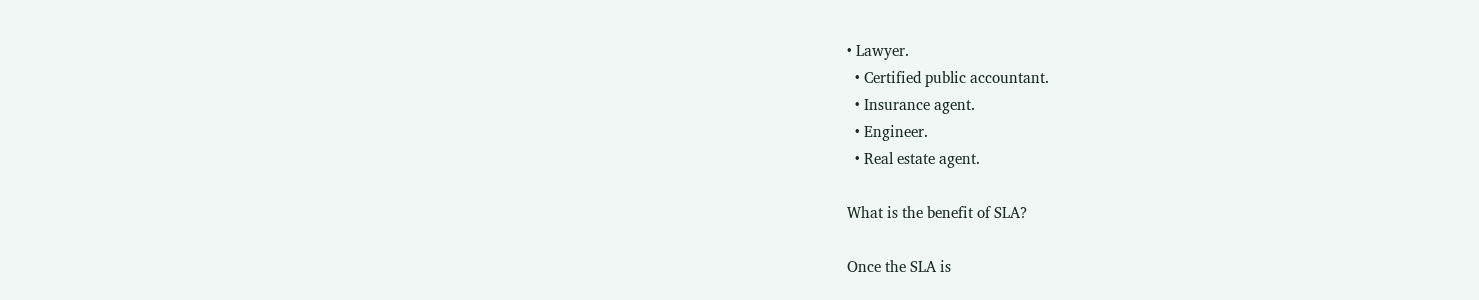• Lawyer.
  • Certified public accountant.
  • Insurance agent.
  • Engineer.
  • Real estate agent.

What is the benefit of SLA?

Once the SLA is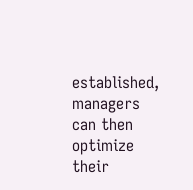established, managers can then optimize their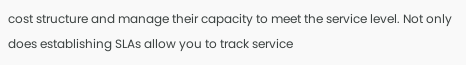cost structure and manage their capacity to meet the service level. Not only does establishing SLAs allow you to track service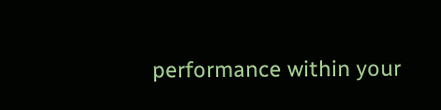performance within your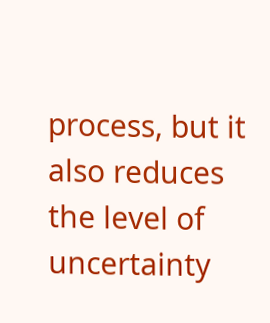process, but it also reduces the level of uncertainty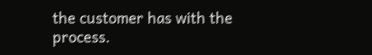the customer has with the process.